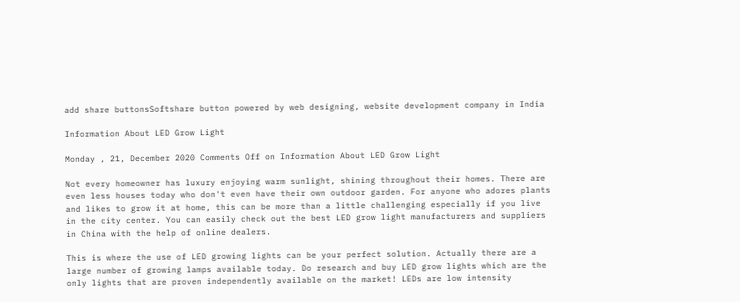add share buttonsSoftshare button powered by web designing, website development company in India

Information About LED Grow Light

Monday , 21, December 2020 Comments Off on Information About LED Grow Light

Not every homeowner has luxury enjoying warm sunlight, shining throughout their homes. There are even less houses today who don't even have their own outdoor garden. For anyone who adores plants and likes to grow it at home, this can be more than a little challenging especially if you live in the city center. You can easily check out the best LED grow light manufacturers and suppliers in China with the help of online dealers.

This is where the use of LED growing lights can be your perfect solution. Actually there are a large number of growing lamps available today. Do research and buy LED grow lights which are the only lights that are proven independently available on the market! LEDs are low intensity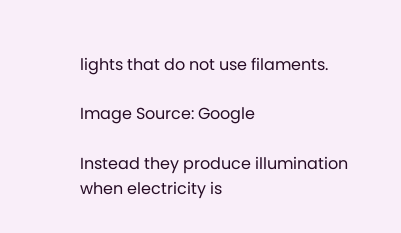lights that do not use filaments.

Image Source: Google

Instead they produce illumination when electricity is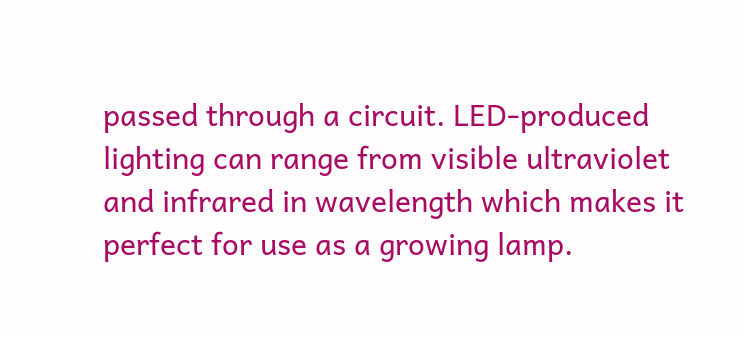passed through a circuit. LED-produced lighting can range from visible ultraviolet and infrared in wavelength which makes it perfect for use as a growing lamp.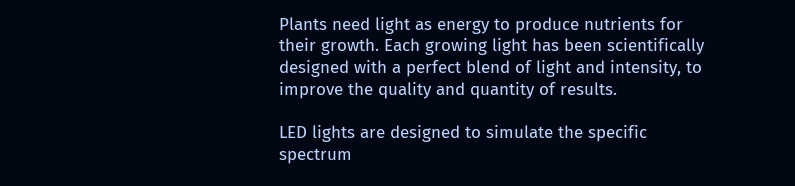Plants need light as energy to produce nutrients for their growth. Each growing light has been scientifically designed with a perfect blend of light and intensity, to improve the quality and quantity of results.

LED lights are designed to simulate the specific spectrum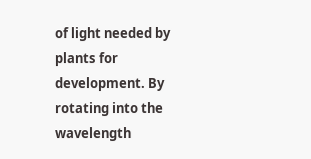of light needed by plants for development. By rotating into the wavelength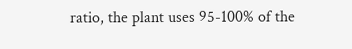ratio, the plant uses 95-100% of the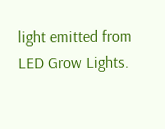light emitted from LED Grow Lights.